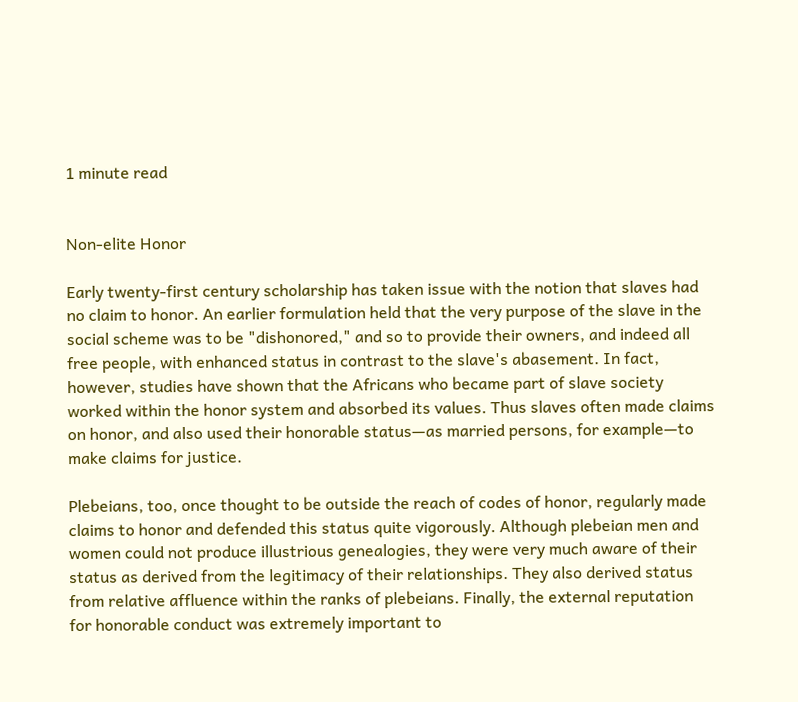1 minute read


Non-elite Honor

Early twenty-first century scholarship has taken issue with the notion that slaves had no claim to honor. An earlier formulation held that the very purpose of the slave in the social scheme was to be "dishonored," and so to provide their owners, and indeed all free people, with enhanced status in contrast to the slave's abasement. In fact, however, studies have shown that the Africans who became part of slave society worked within the honor system and absorbed its values. Thus slaves often made claims on honor, and also used their honorable status—as married persons, for example—to make claims for justice.

Plebeians, too, once thought to be outside the reach of codes of honor, regularly made claims to honor and defended this status quite vigorously. Although plebeian men and women could not produce illustrious genealogies, they were very much aware of their status as derived from the legitimacy of their relationships. They also derived status from relative affluence within the ranks of plebeians. Finally, the external reputation for honorable conduct was extremely important to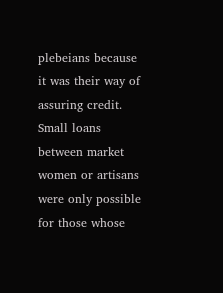plebeians because it was their way of assuring credit. Small loans between market women or artisans were only possible for those whose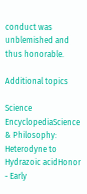conduct was unblemished and thus honorable.

Additional topics

Science EncyclopediaScience & Philosophy: Heterodyne to Hydrazoic acidHonor - Early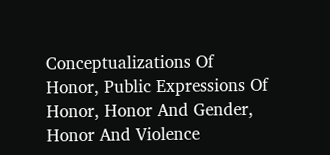Conceptualizations Of Honor, Public Expressions Of Honor, Honor And Gender, Honor And Violence